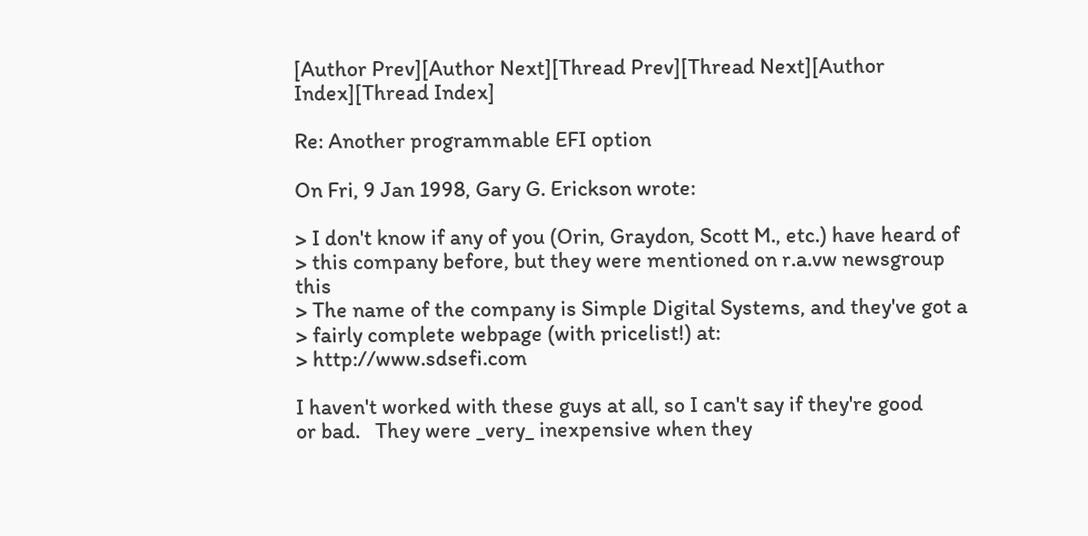[Author Prev][Author Next][Thread Prev][Thread Next][Author Index][Thread Index]

Re: Another programmable EFI option

On Fri, 9 Jan 1998, Gary G. Erickson wrote:

> I don't know if any of you (Orin, Graydon, Scott M., etc.) have heard of
> this company before, but they were mentioned on r.a.vw newsgroup this
> The name of the company is Simple Digital Systems, and they've got a
> fairly complete webpage (with pricelist!) at:
> http://www.sdsefi.com

I haven't worked with these guys at all, so I can't say if they're good
or bad.   They were _very_ inexpensive when they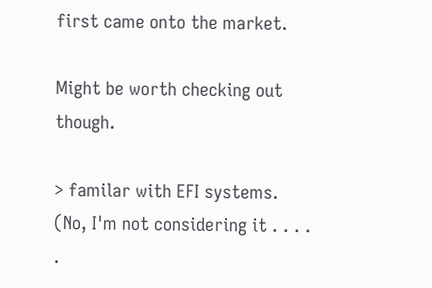first came onto the market.

Might be worth checking out though.

> familar with EFI systems.  (No, I'm not considering it . . . . .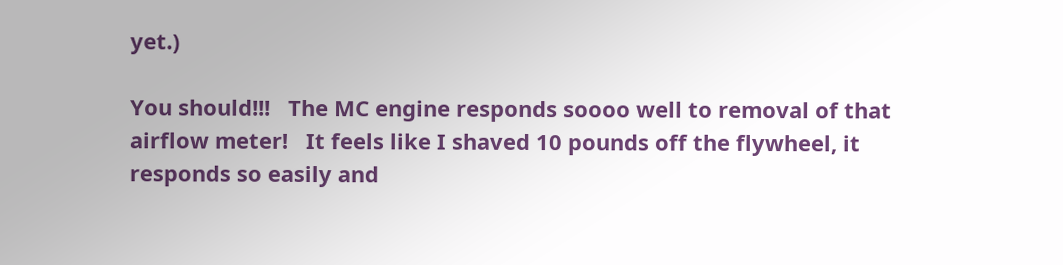yet.)

You should!!!   The MC engine responds soooo well to removal of that
airflow meter!   It feels like I shaved 10 pounds off the flywheel, it
responds so easily and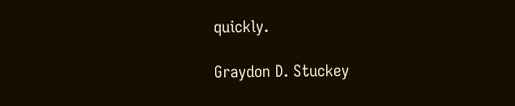quickly.

Graydon D. Stuckey